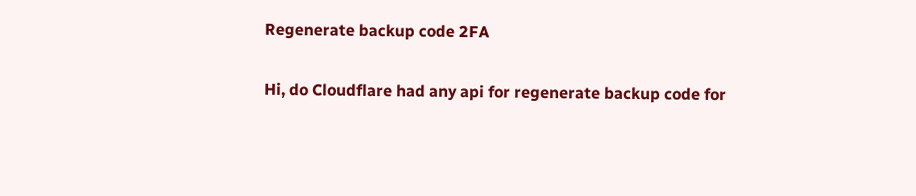Regenerate backup code 2FA

Hi, do Cloudflare had any api for regenerate backup code for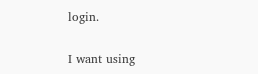login.

I want using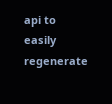api to easily regenerate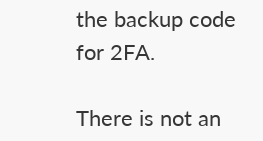the backup code for 2FA.

There is not an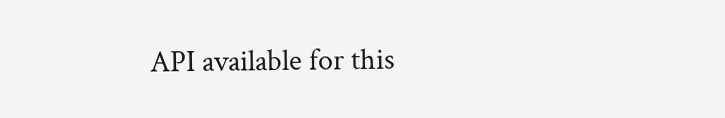API available for this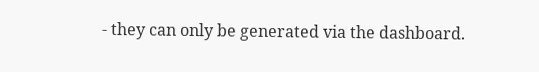- they can only be generated via the dashboard.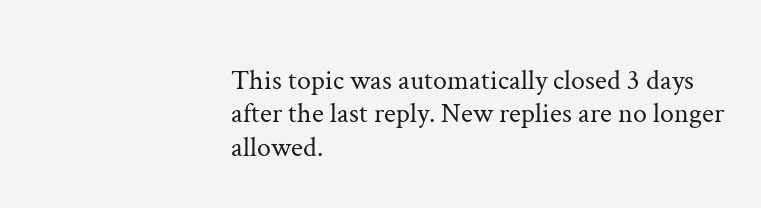This topic was automatically closed 3 days after the last reply. New replies are no longer allowed.